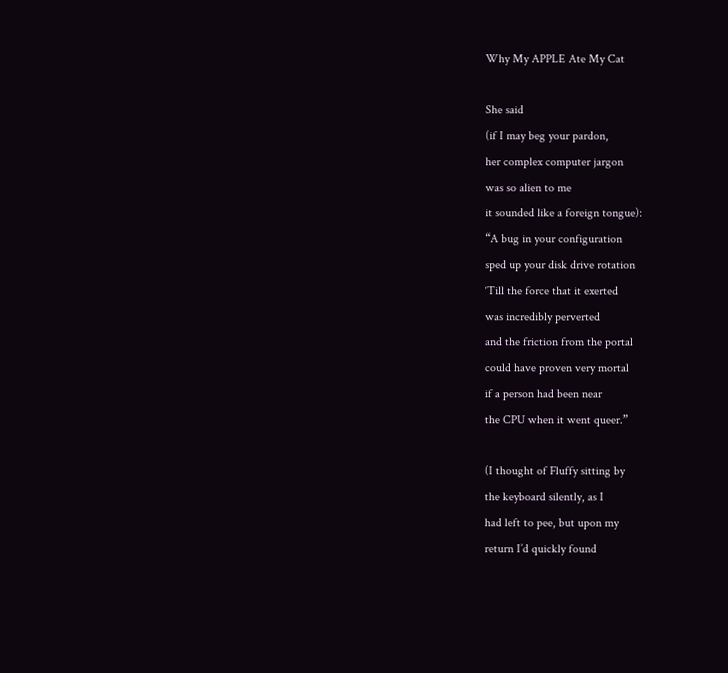Why My APPLE Ate My Cat

She said
(if I may beg your pardon,
her complex computer jargon
was so alien to me
it sounded like a foreign tongue):
“A bug in your configuration
sped up your disk drive rotation
‘Till the force that it exerted
was incredibly perverted
and the friction from the portal
could have proven very mortal
if a person had been near
the CPU when it went queer.”

(I thought of Fluffy sitting by
the keyboard silently, as I
had left to pee, but upon my
return I’d quickly found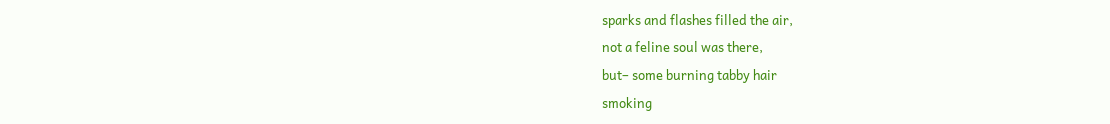sparks and flashes filled the air,
not a feline soul was there,
but– some burning tabby hair
smoking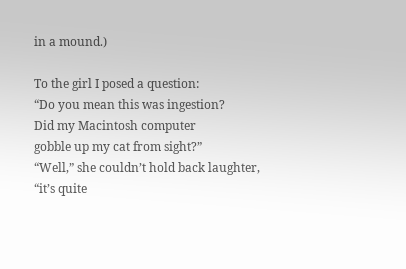in a mound.)

To the girl I posed a question:
“Do you mean this was ingestion?
Did my Macintosh computer
gobble up my cat from sight?”
“Well,” she couldn’t hold back laughter,
“it’s quite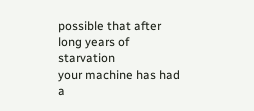possible that after
long years of starvation
your machine has had a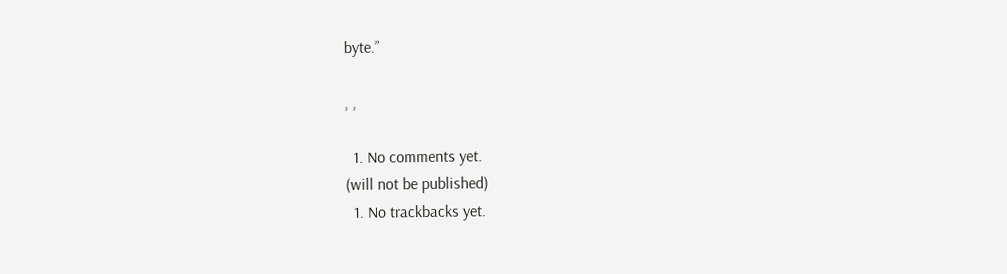byte.”

, ,

  1. No comments yet.
(will not be published)
  1. No trackbacks yet.